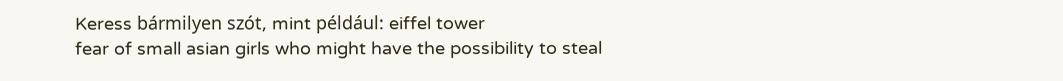Keress bármilyen szót, mint például: eiffel tower
fear of small asian girls who might have the possibility to steal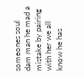someones soul
dam man he mad a mistake by pairing with her we all know he has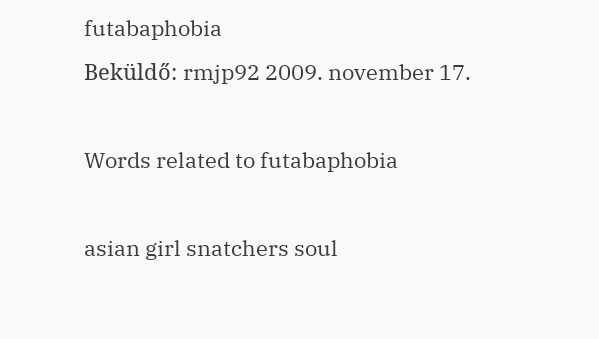futabaphobia
Beküldő: rmjp92 2009. november 17.

Words related to futabaphobia

asian girl snatchers soul